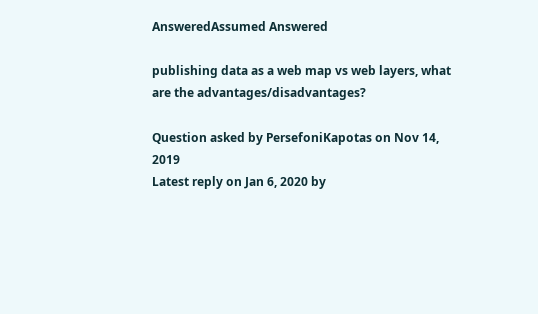AnsweredAssumed Answered

publishing data as a web map vs web layers, what are the advantages/disadvantages?

Question asked by PersefoniKapotas on Nov 14, 2019
Latest reply on Jan 6, 2020 by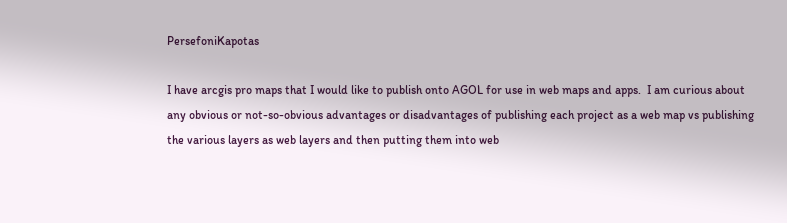PersefoniKapotas

I have arcgis pro maps that I would like to publish onto AGOL for use in web maps and apps.  I am curious about any obvious or not-so-obvious advantages or disadvantages of publishing each project as a web map vs publishing the various layers as web layers and then putting them into web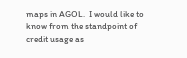maps in AGOL.  I would like to know from the standpoint of credit usage as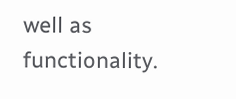well as functionality.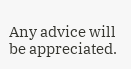Any advice will be appreciated.